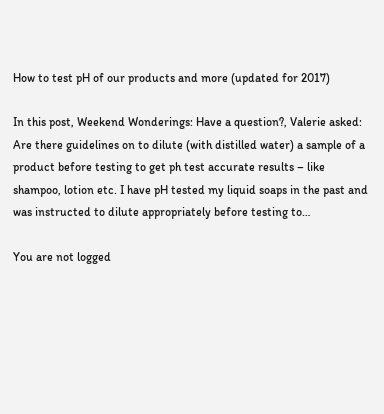How to test pH of our products and more (updated for 2017)

In this post, Weekend Wonderings: Have a question?, Valerie asked: Are there guidelines on to dilute (with distilled water) a sample of a product before testing to get ph test accurate results – like shampoo, lotion etc. I have pH tested my liquid soaps in the past and was instructed to dilute appropriately before testing to…

You are not logged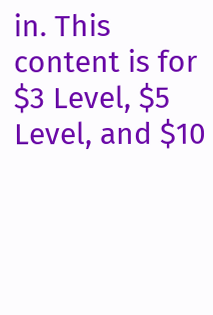in. This content is for $3 Level, $5 Level, and $10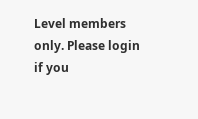Level members only. Please login if you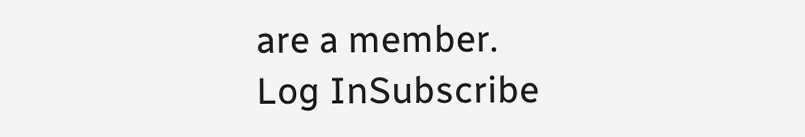are a member.
Log InSubscribe